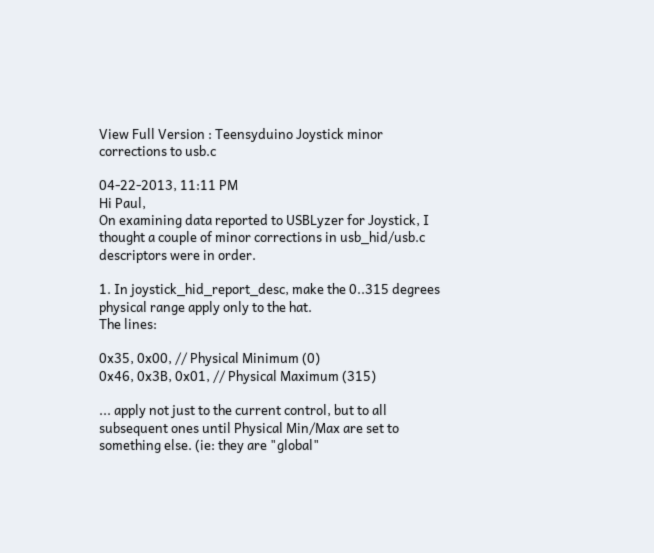View Full Version : Teensyduino Joystick minor corrections to usb.c

04-22-2013, 11:11 PM
Hi Paul,
On examining data reported to USBLyzer for Joystick, I thought a couple of minor corrections in usb_hid/usb.c descriptors were in order.

1. In joystick_hid_report_desc, make the 0..315 degrees physical range apply only to the hat.
The lines:

0x35, 0x00, // Physical Minimum (0)
0x46, 0x3B, 0x01, // Physical Maximum (315)

... apply not just to the current control, but to all subsequent ones until Physical Min/Max are set to something else. (ie: they are "global"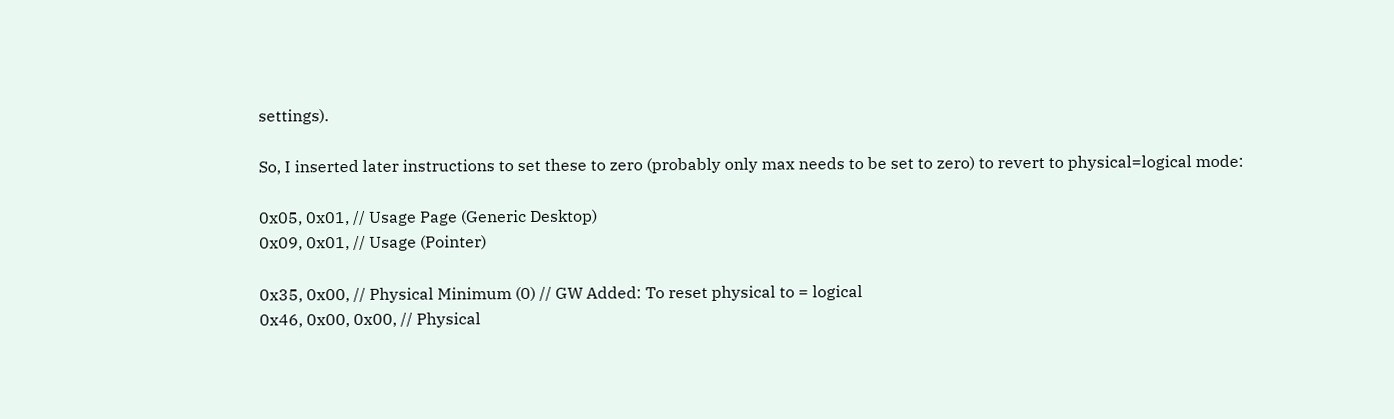settings).

So, I inserted later instructions to set these to zero (probably only max needs to be set to zero) to revert to physical=logical mode:

0x05, 0x01, // Usage Page (Generic Desktop)
0x09, 0x01, // Usage (Pointer)

0x35, 0x00, // Physical Minimum (0) // GW Added: To reset physical to = logical
0x46, 0x00, 0x00, // Physical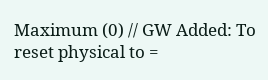Maximum (0) // GW Added: To reset physical to =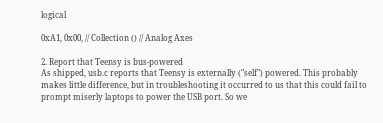logical

0xA1, 0x00, // Collection () // Analog Axes

2. Report that Teensy is bus-powered
As shipped, usb.c reports that Teensy is externally ("self") powered. This probably makes little difference, but in troubleshooting it occurred to us that this could fail to prompt miserly laptops to power the USB port. So we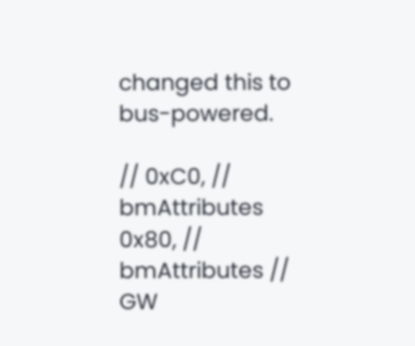changed this to bus-powered.

// 0xC0, // bmAttributes
0x80, // bmAttributes // GW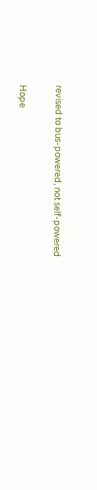revised to bus-powered, not self-powered

Hope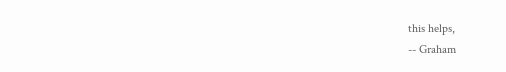this helps,
-- Graham